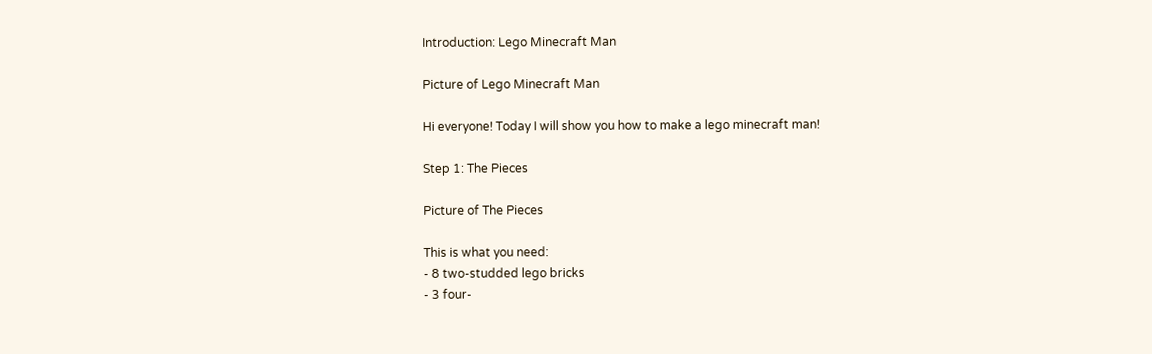Introduction: Lego Minecraft Man

Picture of Lego Minecraft Man

Hi everyone! Today I will show you how to make a lego minecraft man!

Step 1: The Pieces

Picture of The Pieces

This is what you need:
- 8 two-studded lego bricks
- 3 four-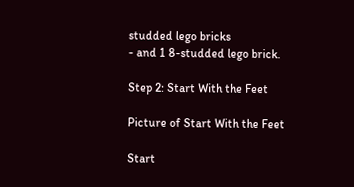studded lego bricks
- and 1 8-studded lego brick.

Step 2: Start With the Feet

Picture of Start With the Feet

Start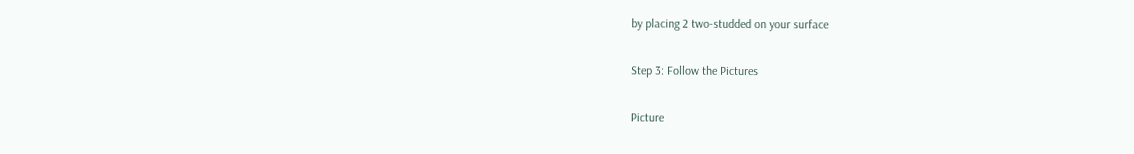by placing 2 two-studded on your surface

Step 3: Follow the Pictures

Picture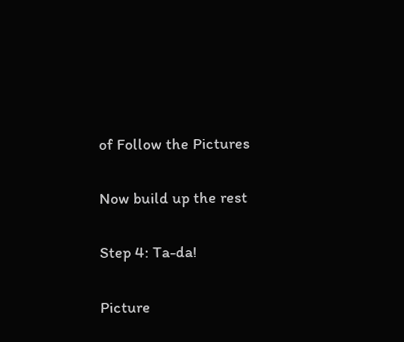of Follow the Pictures

Now build up the rest

Step 4: Ta-da!

Picture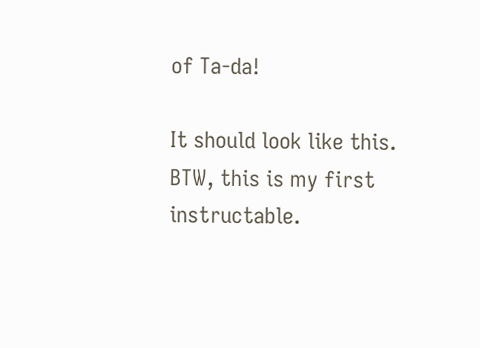of Ta-da!

It should look like this. BTW, this is my first instructable.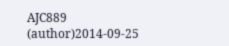AJC889 (author)2014-09-25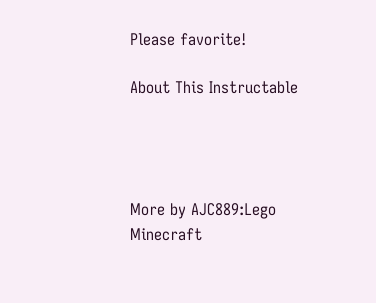Please favorite!

About This Instructable




More by AJC889:Lego Minecraft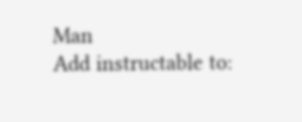Man
Add instructable to: